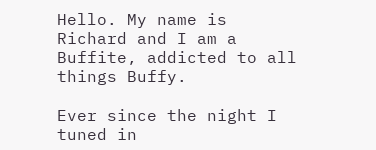Hello. My name is Richard and I am a Buffite, addicted to all things Buffy.

Ever since the night I tuned in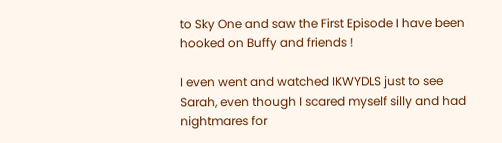to Sky One and saw the First Episode I have been hooked on Buffy and friends !

I even went and watched IKWYDLS just to see Sarah, even though I scared myself silly and had nightmares for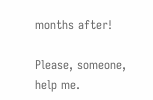months after!

Please, someone, help me.